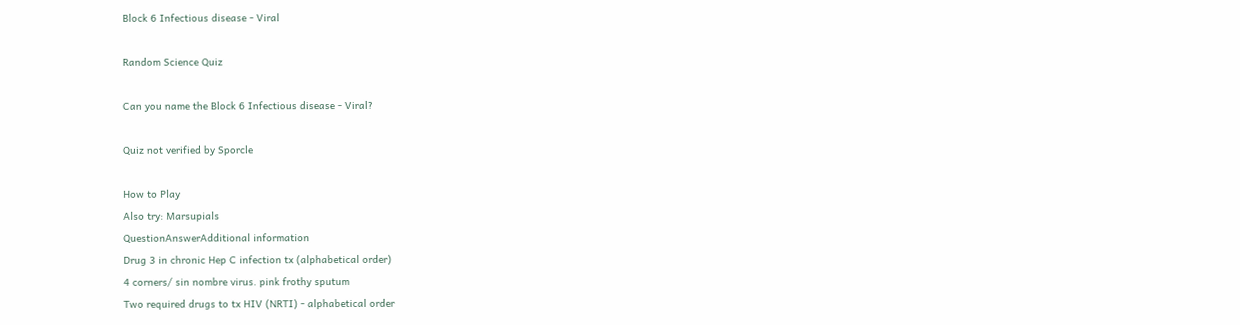Block 6 Infectious disease - Viral

Random Science Quiz

Can you name the Block 6 Infectious disease - Viral?

Quiz not verified by Sporcle

How to Play
Also try: Marsupials
QuestionAnswerAdditional information
Drug 3 in chronic Hep C infection tx (alphabetical order)
4 corners/ sin nombre virus. pink frothy sputum
Two required drugs to tx HIV (NRTI) - alphabetical order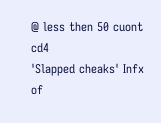@ less then 50 cuont cd4
'Slapped cheaks' Infx of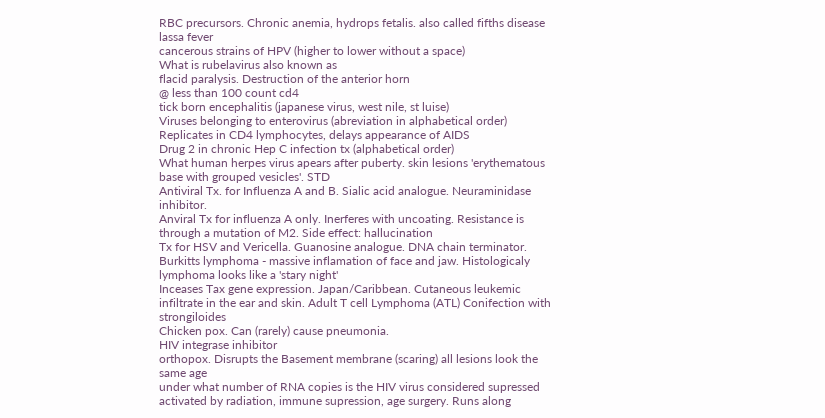RBC precursors. Chronic anemia, hydrops fetalis. also called fifths disease
lassa fever
cancerous strains of HPV (higher to lower without a space)
What is rubelavirus also known as
flacid paralysis. Destruction of the anterior horn
@ less than 100 count cd4
tick born encephalitis (japanese virus, west nile, st luise)
Viruses belonging to enterovirus (abreviation in alphabetical order)
Replicates in CD4 lymphocytes, delays appearance of AIDS
Drug 2 in chronic Hep C infection tx (alphabetical order)
What human herpes virus apears after puberty. skin lesions 'erythematous base with grouped vesicles'. STD
Antiviral Tx. for Influenza A and B. Sialic acid analogue. Neuraminidase inhibitor.
Anviral Tx for influenza A only. Inerferes with uncoating. Resistance is through a mutation of M2. Side effect: hallucination
Tx for HSV and Vericella. Guanosine analogue. DNA chain terminator.
Burkitts lymphoma - massive inflamation of face and jaw. Histologicaly lymphoma looks like a 'stary night'
Inceases Tax gene expression. Japan/Caribbean. Cutaneous leukemic infiltrate in the ear and skin. Adult T cell Lymphoma (ATL) Conifection with strongiloides
Chicken pox. Can (rarely) cause pneumonia.
HIV integrase inhibitor
orthopox. Disrupts the Basement membrane (scaring) all lesions look the same age
under what number of RNA copies is the HIV virus considered supressed
activated by radiation, immune supression, age surgery. Runs along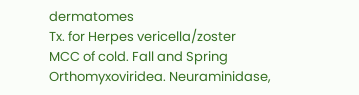dermatomes
Tx. for Herpes vericella/zoster
MCC of cold. Fall and Spring
Orthomyxoviridea. Neuraminidase,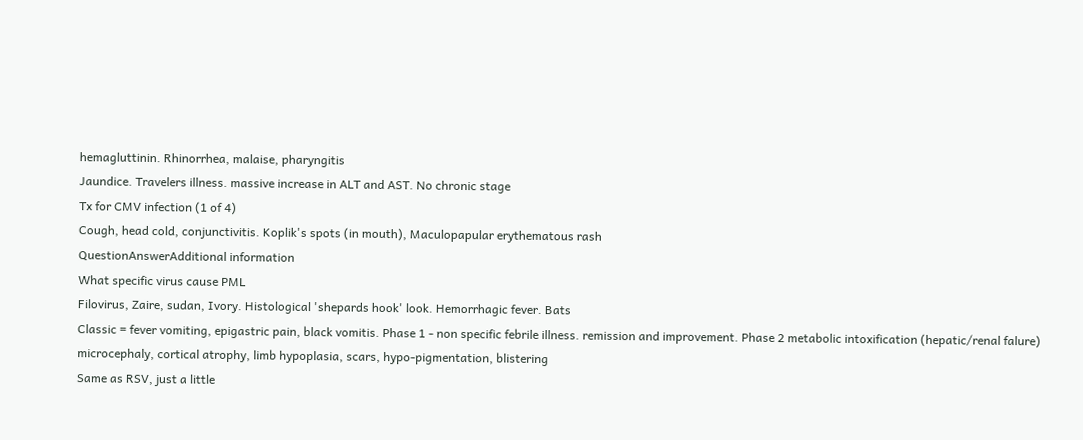hemagluttinin. Rhinorrhea, malaise, pharyngitis
Jaundice. Travelers illness. massive increase in ALT and AST. No chronic stage
Tx for CMV infection (1 of 4)
Cough, head cold, conjunctivitis. Koplik's spots (in mouth), Maculopapular erythematous rash
QuestionAnswerAdditional information
What specific virus cause PML
Filovirus, Zaire, sudan, Ivory. Histological 'shepards hook' look. Hemorrhagic fever. Bats
Classic = fever vomiting, epigastric pain, black vomitis. Phase 1 - non specific febrile illness. remission and improvement. Phase 2 metabolic intoxification (hepatic/renal falure)
microcephaly, cortical atrophy, limb hypoplasia, scars, hypo-pigmentation, blistering
Same as RSV, just a little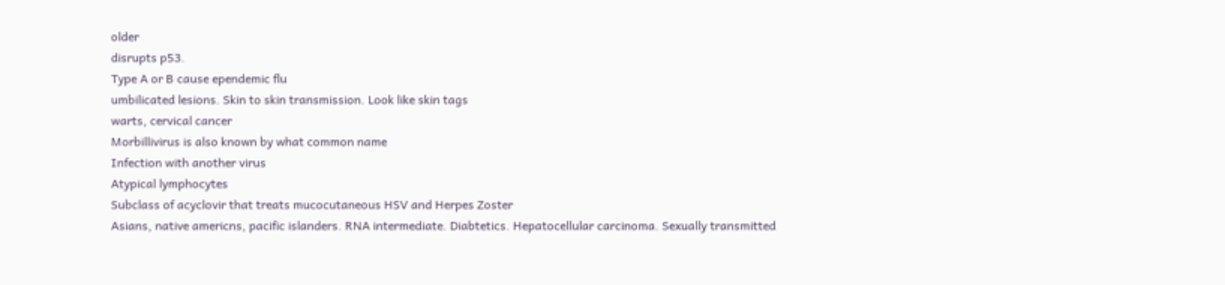older
disrupts p53.
Type A or B cause ependemic flu
umbilicated lesions. Skin to skin transmission. Look like skin tags
warts, cervical cancer
Morbillivirus is also known by what common name
Infection with another virus
Atypical lymphocytes
Subclass of acyclovir that treats mucocutaneous HSV and Herpes Zoster
Asians, native americns, pacific islanders. RNA intermediate. Diabtetics. Hepatocellular carcinoma. Sexually transmitted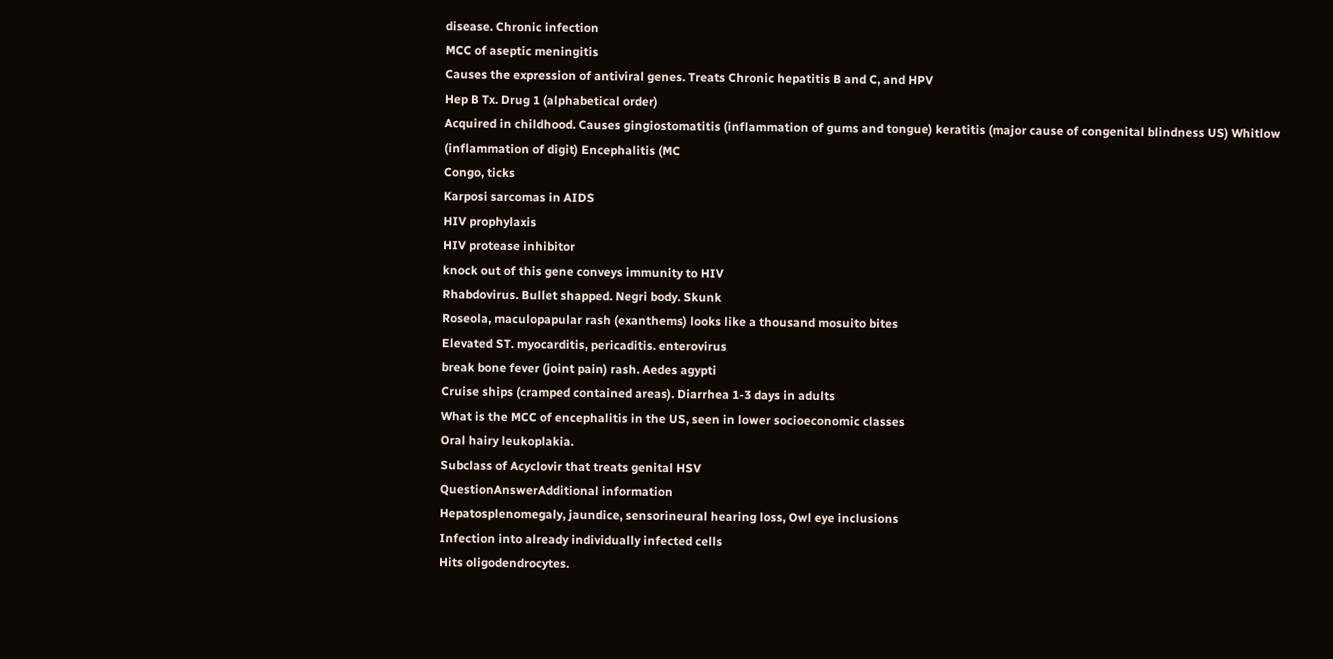disease. Chronic infection
MCC of aseptic meningitis
Causes the expression of antiviral genes. Treats Chronic hepatitis B and C, and HPV
Hep B Tx. Drug 1 (alphabetical order)
Acquired in childhood. Causes gingiostomatitis (inflammation of gums and tongue) keratitis (major cause of congenital blindness US) Whitlow (inflammation of digit) Encephalitis (MC
Congo, ticks
Karposi sarcomas in AIDS
HIV prophylaxis
HIV protease inhibitor
knock out of this gene conveys immunity to HIV
Rhabdovirus. Bullet shapped. Negri body. Skunk
Roseola, maculopapular rash (exanthems) looks like a thousand mosuito bites
Elevated ST. myocarditis, pericaditis. enterovirus
break bone fever (joint pain) rash. Aedes agypti
Cruise ships (cramped contained areas). Diarrhea 1-3 days in adults
What is the MCC of encephalitis in the US, seen in lower socioeconomic classes
Oral hairy leukoplakia.
Subclass of Acyclovir that treats genital HSV
QuestionAnswerAdditional information
Hepatosplenomegaly, jaundice, sensorineural hearing loss, Owl eye inclusions
Infection into already individually infected cells
Hits oligodendrocytes.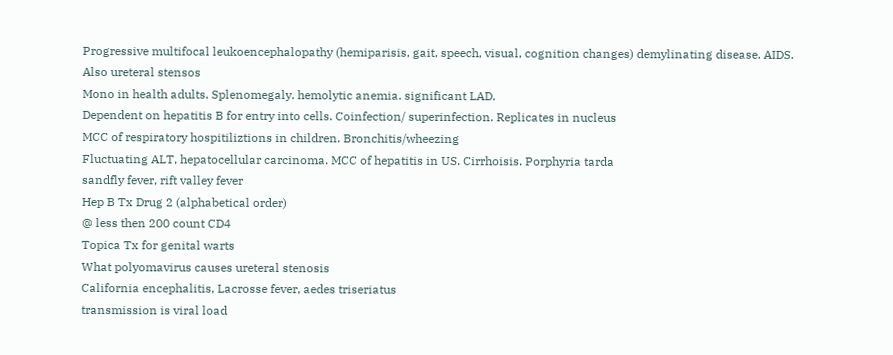Progressive multifocal leukoencephalopathy (hemiparisis, gait, speech, visual, cognition changes) demylinating disease. AIDS. Also ureteral stensos
Mono in health adults. Splenomegaly. hemolytic anemia. significant LAD.
Dependent on hepatitis B for entry into cells. Coinfection/ superinfection. Replicates in nucleus
MCC of respiratory hospitiliztions in children. Bronchitis/wheezing
Fluctuating ALT, hepatocellular carcinoma. MCC of hepatitis in US. Cirrhoisis. Porphyria tarda
sandfly fever, rift valley fever
Hep B Tx Drug 2 (alphabetical order)
@ less then 200 count CD4
Topica Tx for genital warts
What polyomavirus causes ureteral stenosis
California encephalitis, Lacrosse fever, aedes triseriatus
transmission is viral load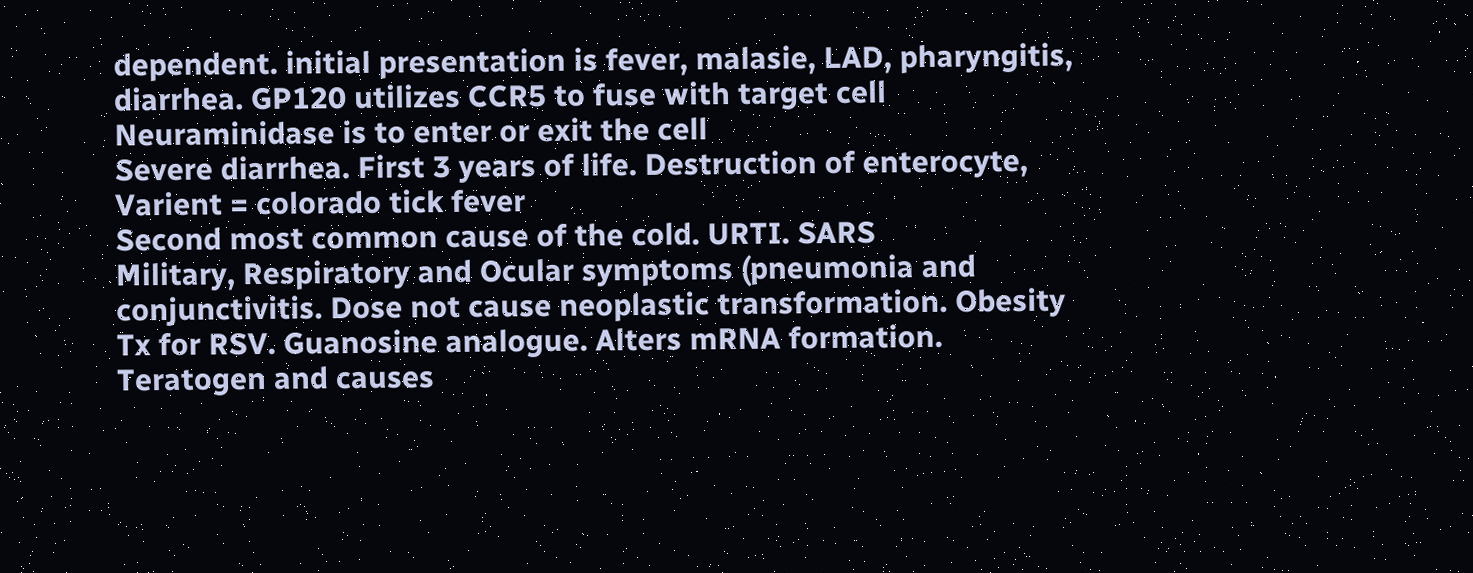dependent. initial presentation is fever, malasie, LAD, pharyngitis, diarrhea. GP120 utilizes CCR5 to fuse with target cell
Neuraminidase is to enter or exit the cell
Severe diarrhea. First 3 years of life. Destruction of enterocyte, Varient = colorado tick fever
Second most common cause of the cold. URTI. SARS
Military, Respiratory and Ocular symptoms (pneumonia and conjunctivitis. Dose not cause neoplastic transformation. Obesity
Tx for RSV. Guanosine analogue. Alters mRNA formation. Teratogen and causes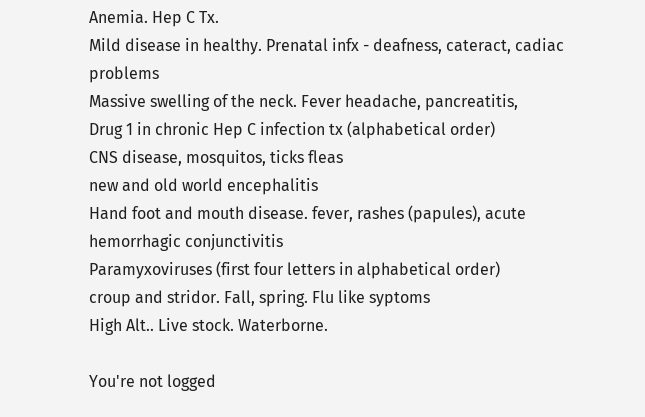Anemia. Hep C Tx.
Mild disease in healthy. Prenatal infx - deafness, cateract, cadiac problems
Massive swelling of the neck. Fever headache, pancreatitis,
Drug 1 in chronic Hep C infection tx (alphabetical order)
CNS disease, mosquitos, ticks fleas
new and old world encephalitis
Hand foot and mouth disease. fever, rashes (papules), acute hemorrhagic conjunctivitis
Paramyxoviruses (first four letters in alphabetical order)
croup and stridor. Fall, spring. Flu like syptoms
High Alt.. Live stock. Waterborne.

You're not logged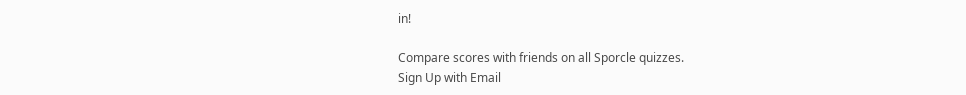in!

Compare scores with friends on all Sporcle quizzes.
Sign Up with Email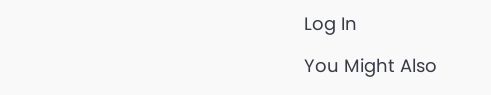Log In

You Might Also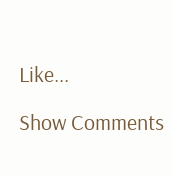Like...

Show Comments